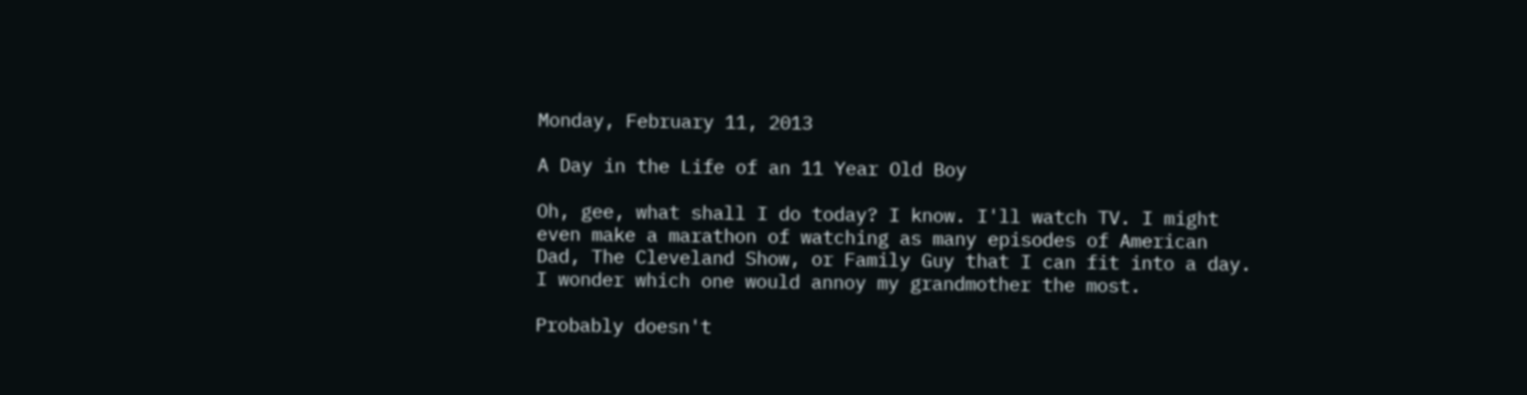Monday, February 11, 2013

A Day in the Life of an 11 Year Old Boy

Oh, gee, what shall I do today? I know. I'll watch TV. I might even make a marathon of watching as many episodes of American Dad, The Cleveland Show, or Family Guy that I can fit into a day. I wonder which one would annoy my grandmother the most.

Probably doesn't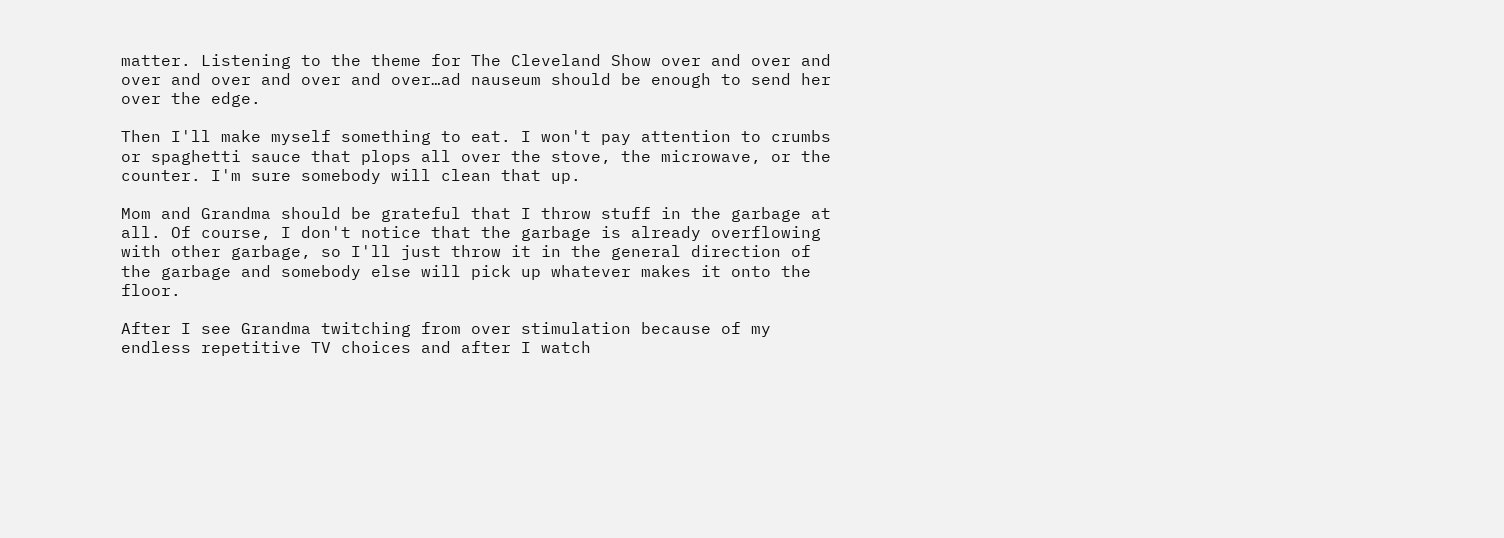matter. Listening to the theme for The Cleveland Show over and over and over and over and over and over…ad nauseum should be enough to send her over the edge.

Then I'll make myself something to eat. I won't pay attention to crumbs or spaghetti sauce that plops all over the stove, the microwave, or the counter. I'm sure somebody will clean that up.

Mom and Grandma should be grateful that I throw stuff in the garbage at all. Of course, I don't notice that the garbage is already overflowing with other garbage, so I'll just throw it in the general direction of the garbage and somebody else will pick up whatever makes it onto the floor.

After I see Grandma twitching from over stimulation because of my endless repetitive TV choices and after I watch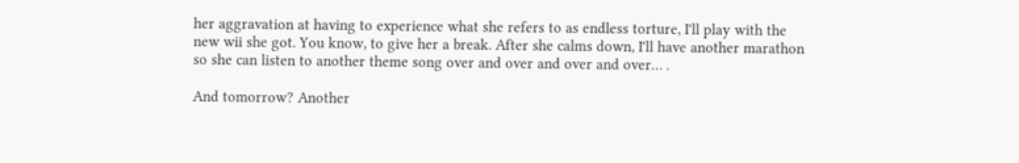her aggravation at having to experience what she refers to as endless torture, I'll play with the new wii she got. You know, to give her a break. After she calms down, I'll have another marathon so she can listen to another theme song over and over and over and over… .

And tomorrow? Another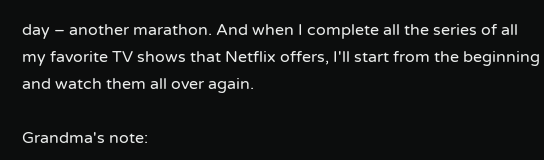day – another marathon. And when I complete all the series of all my favorite TV shows that Netflix offers, I'll start from the beginning and watch them all over again.

Grandma's note: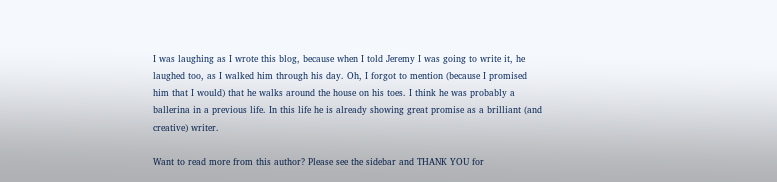I was laughing as I wrote this blog, because when I told Jeremy I was going to write it, he laughed too, as I walked him through his day. Oh, I forgot to mention (because I promised him that I would) that he walks around the house on his toes. I think he was probably a ballerina in a previous life. In this life he is already showing great promise as a brilliant (and creative) writer.

Want to read more from this author? Please see the sidebar and THANK YOU for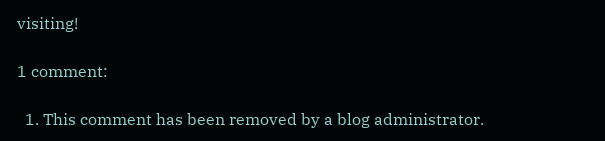visiting!

1 comment:

  1. This comment has been removed by a blog administrator.